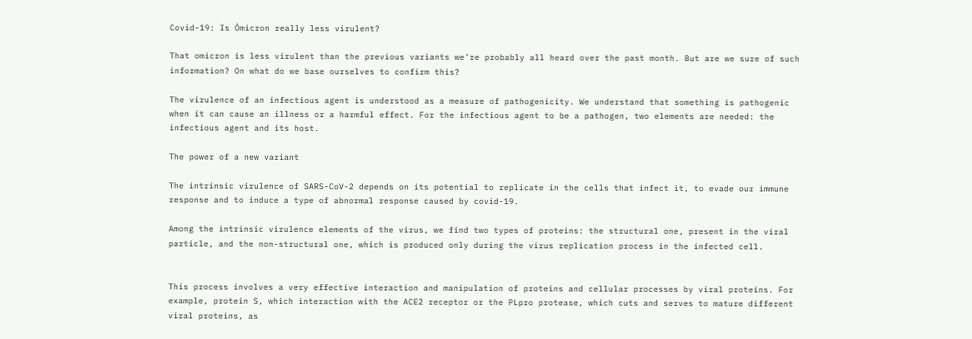Covid-19: Is Ómicron really less virulent?

That omicron is less virulent than the previous variants we’re probably all heard over the past month. But are we sure of such information? On what do we base ourselves to confirm this?

The virulence of an infectious agent is understood as a measure of pathogenicity. We understand that something is pathogenic when it can cause an illness or a harmful effect. For the infectious agent to be a pathogen, two elements are needed: the infectious agent and its host.

The power of a new variant

The intrinsic virulence of SARS-CoV-2 depends on its potential to replicate in the cells that infect it, to evade our immune response and to induce a type of abnormal response caused by covid-19.

Among the intrinsic virulence elements of the virus, we find two types of proteins: the structural one, present in the viral particle, and the non-structural one, which is produced only during the virus replication process in the infected cell.


This process involves a very effective interaction and manipulation of proteins and cellular processes by viral proteins. For example, protein S, which interaction with the ACE2 receptor or the PLpro protease, which cuts and serves to mature different viral proteins, as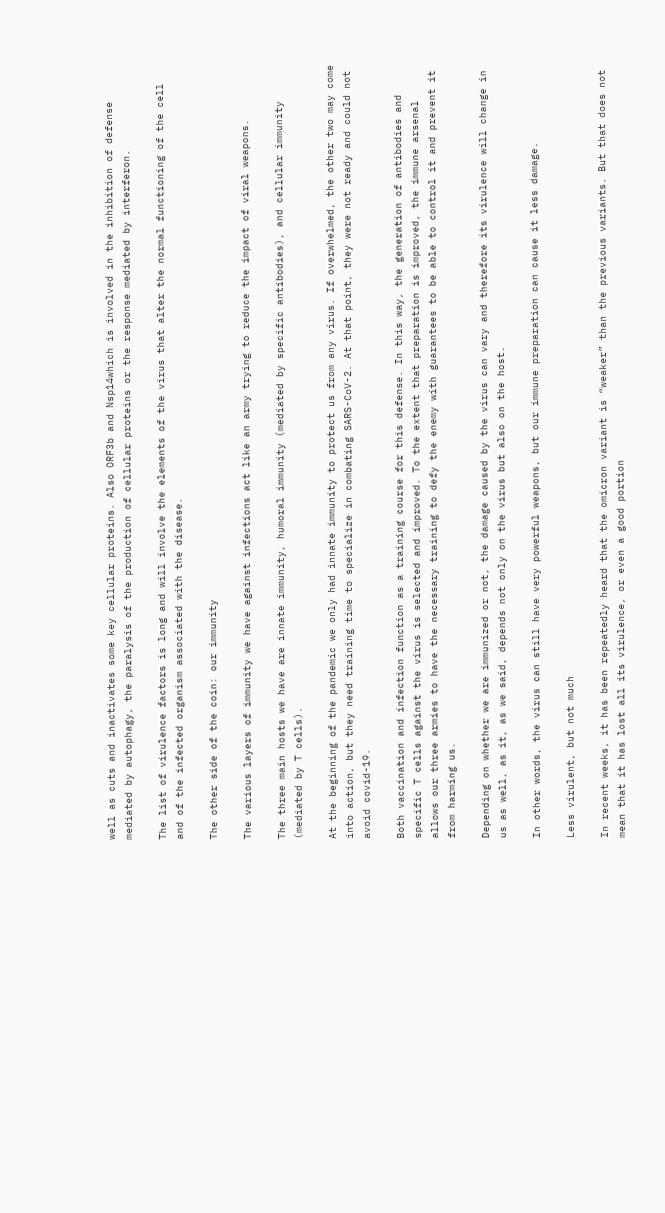well as cuts and inactivates some key cellular proteins. Also ORF3b and Nsp14which is involved in the inhibition of defense mediated by autophagy, the paralysis of the production of cellular proteins or the response mediated by interferon.

The list of virulence factors is long and will involve the elements of the virus that alter the normal functioning of the cell and of the infected organism associated with the disease.

The other side of the coin: our immunity

The various layers of immunity we have against infections act like an army trying to reduce the impact of viral weapons.

The three main hosts we have are innate immunity, humoral immunity (mediated by specific antibodies), and cellular immunity (mediated by T cells).

At the beginning of the pandemic we only had innate immunity to protect us from any virus. If overwhelmed, the other two may come into action, but they need training time to specialize in combating SARS-CoV-2. At that point, they were not ready and could not avoid covid-19.

Both vaccination and infection function as a training course for this defense. In this way, the generation of antibodies and specific T cells against the virus is selected and improved. To the extent that preparation is improved, the immune arsenal allows our three armies to have the necessary training to defy the enemy with guarantees to be able to control it and prevent it from harming us.

Depending on whether we are immunized or not, the damage caused by the virus can vary and therefore its virulence will change in us as well, as it, as we said, depends not only on the virus but also on the host.

In other words, the virus can still have very powerful weapons, but our immune preparation can cause it less damage.

Less virulent, but not much

In recent weeks, it has been repeatedly heard that the omicron variant is “weaker” than the previous variants. But that does not mean that it has lost all its virulence, or even a good portion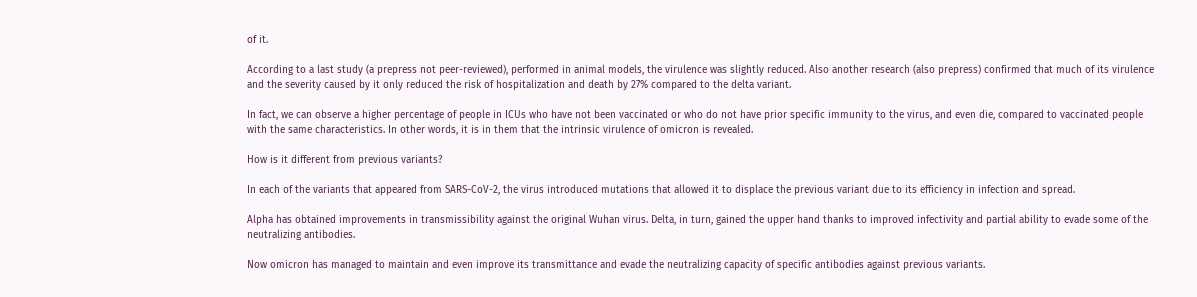of it.

According to a last study (a prepress not peer-reviewed), performed in animal models, the virulence was slightly reduced. Also another research (also prepress) confirmed that much of its virulence and the severity caused by it only reduced the risk of hospitalization and death by 27% compared to the delta variant.

In fact, we can observe a higher percentage of people in ICUs who have not been vaccinated or who do not have prior specific immunity to the virus, and even die, compared to vaccinated people with the same characteristics. In other words, it is in them that the intrinsic virulence of omicron is revealed.

How is it different from previous variants?

In each of the variants that appeared from SARS-CoV-2, the virus introduced mutations that allowed it to displace the previous variant due to its efficiency in infection and spread.

Alpha has obtained improvements in transmissibility against the original Wuhan virus. Delta, in turn, gained the upper hand thanks to improved infectivity and partial ability to evade some of the neutralizing antibodies.

Now omicron has managed to maintain and even improve its transmittance and evade the neutralizing capacity of specific antibodies against previous variants.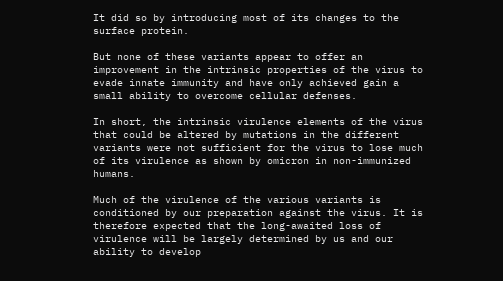It did so by introducing most of its changes to the surface protein.

But none of these variants appear to offer an improvement in the intrinsic properties of the virus to evade innate immunity and have only achieved gain a small ability to overcome cellular defenses.

In short, the intrinsic virulence elements of the virus that could be altered by mutations in the different variants were not sufficient for the virus to lose much of its virulence as shown by omicron in non-immunized humans.

Much of the virulence of the various variants is conditioned by our preparation against the virus. It is therefore expected that the long-awaited loss of virulence will be largely determined by us and our ability to develop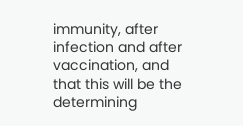immunity, after infection and after vaccination, and that this will be the determining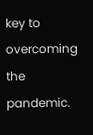key to overcoming the pandemic.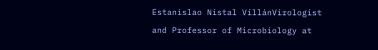Estanislao Nistal VillánVirologist and Professor of Microbiology at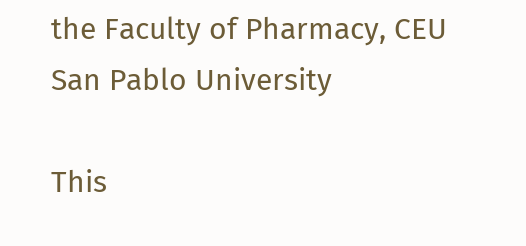the Faculty of Pharmacy, CEU San Pablo University

This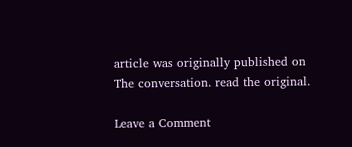article was originally published on The conversation. read the original.

Leave a Comment